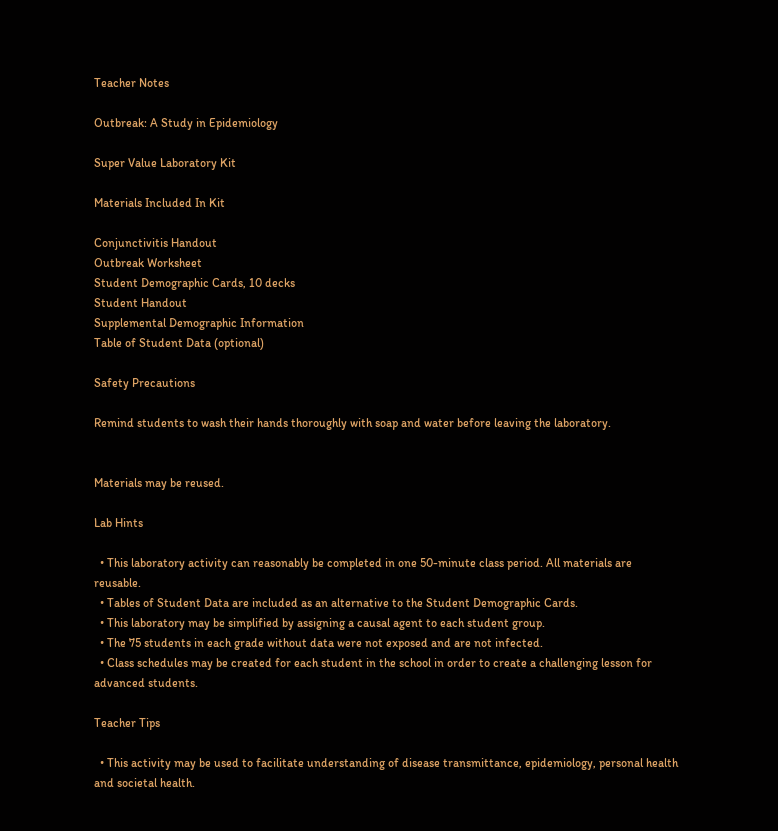Teacher Notes

Outbreak: A Study in Epidemiology

Super Value Laboratory Kit

Materials Included In Kit

Conjunctivitis Handout
Outbreak Worksheet
Student Demographic Cards, 10 decks
Student Handout
Supplemental Demographic Information
Table of Student Data (optional)

Safety Precautions

Remind students to wash their hands thoroughly with soap and water before leaving the laboratory.


Materials may be reused.

Lab Hints

  • This laboratory activity can reasonably be completed in one 50-minute class period. All materials are reusable.
  • Tables of Student Data are included as an alternative to the Student Demographic Cards.
  • This laboratory may be simplified by assigning a causal agent to each student group.
  • The 75 students in each grade without data were not exposed and are not infected.
  • Class schedules may be created for each student in the school in order to create a challenging lesson for advanced students.

Teacher Tips

  • This activity may be used to facilitate understanding of disease transmittance, epidemiology, personal health and societal health.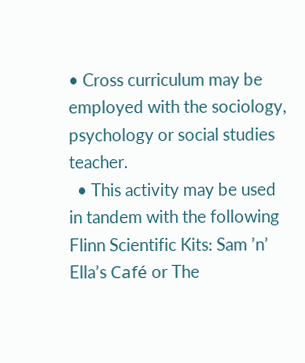• Cross curriculum may be employed with the sociology, psychology or social studies teacher.
  • This activity may be used in tandem with the following Flinn Scientific Kits: Sam ’n’ Ella’s Café or The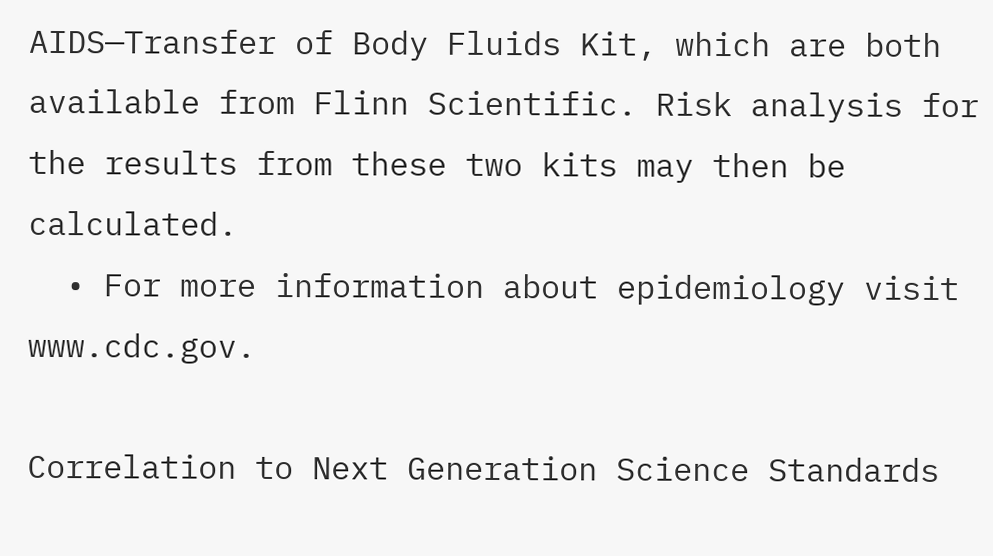AIDS—Transfer of Body Fluids Kit, which are both available from Flinn Scientific. Risk analysis for the results from these two kits may then be calculated.
  • For more information about epidemiology visit www.cdc.gov.

Correlation to Next Generation Science Standards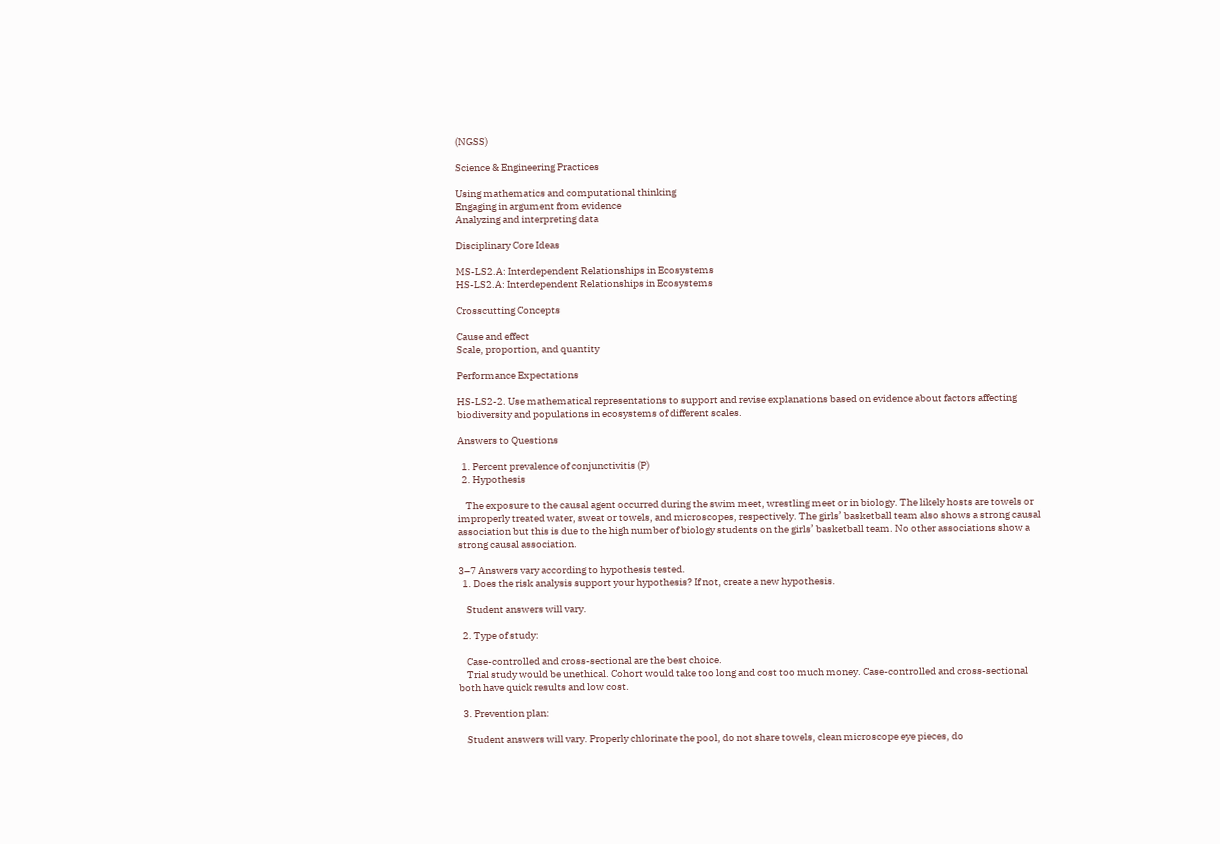(NGSS)

Science & Engineering Practices

Using mathematics and computational thinking
Engaging in argument from evidence
Analyzing and interpreting data

Disciplinary Core Ideas

MS-LS2.A: Interdependent Relationships in Ecosystems
HS-LS2.A: Interdependent Relationships in Ecosystems

Crosscutting Concepts

Cause and effect
Scale, proportion, and quantity

Performance Expectations

HS-LS2-2. Use mathematical representations to support and revise explanations based on evidence about factors affecting biodiversity and populations in ecosystems of different scales.

Answers to Questions

  1. Percent prevalence of conjunctivitis (P)
  2. Hypothesis

    The exposure to the causal agent occurred during the swim meet, wrestling meet or in biology. The likely hosts are towels or improperly treated water, sweat or towels, and microscopes, respectively. The girls’ basketball team also shows a strong causal association but this is due to the high number of biology students on the girls’ basketball team. No other associations show a strong causal association.

3–7 Answers vary according to hypothesis tested.
  1. Does the risk analysis support your hypothesis? If not, create a new hypothesis.

    Student answers will vary.

  2. Type of study:

    Case-controlled and cross-sectional are the best choice.
    Trial study would be unethical. Cohort would take too long and cost too much money. Case-controlled and cross-sectional both have quick results and low cost.

  3. Prevention plan:

    Student answers will vary. Properly chlorinate the pool, do not share towels, clean microscope eye pieces, do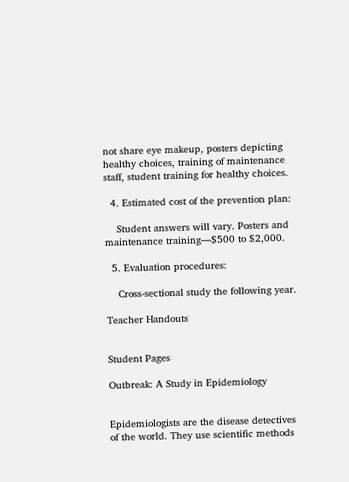not share eye makeup, posters depicting healthy choices, training of maintenance staff, student training for healthy choices.

  4. Estimated cost of the prevention plan:

    Student answers will vary. Posters and maintenance training—$500 to $2,000.

  5. Evaluation procedures:

    Cross-sectional study the following year.

Teacher Handouts


Student Pages

Outbreak: A Study in Epidemiology


Epidemiologists are the disease detectives of the world. They use scientific methods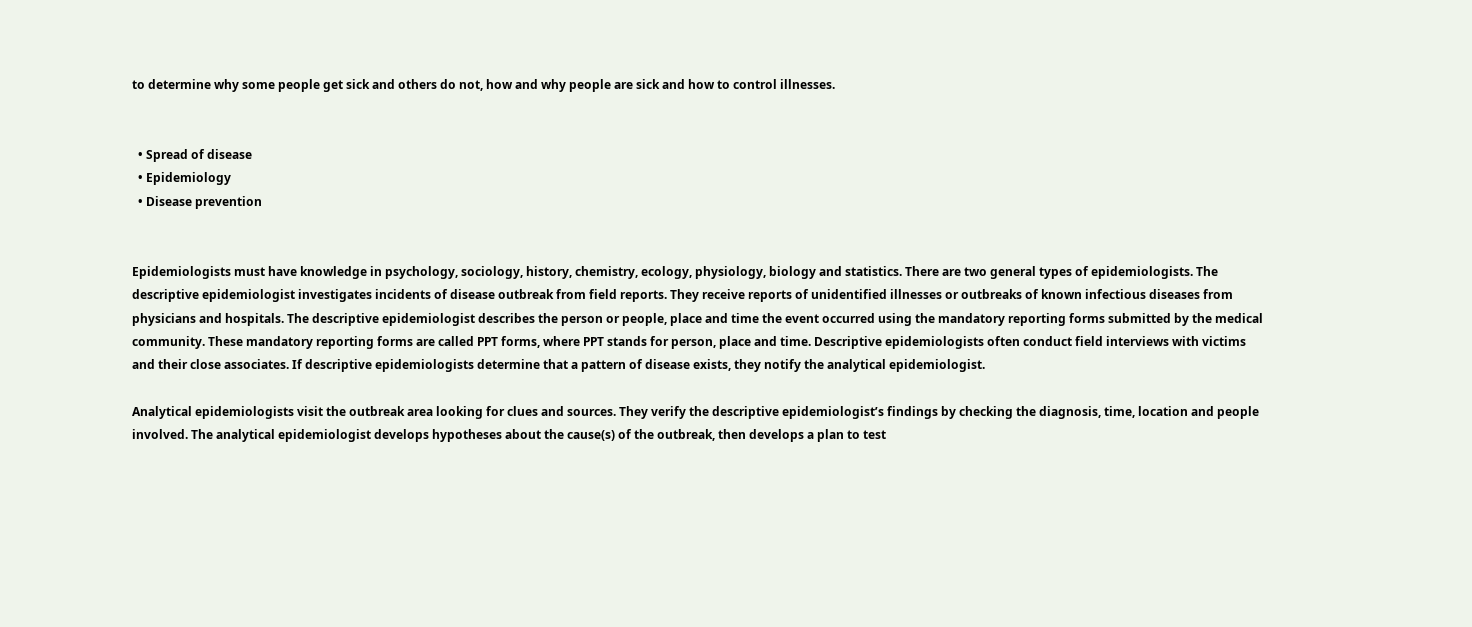to determine why some people get sick and others do not, how and why people are sick and how to control illnesses.


  • Spread of disease
  • Epidemiology
  • Disease prevention


Epidemiologists must have knowledge in psychology, sociology, history, chemistry, ecology, physiology, biology and statistics. There are two general types of epidemiologists. The descriptive epidemiologist investigates incidents of disease outbreak from field reports. They receive reports of unidentified illnesses or outbreaks of known infectious diseases from physicians and hospitals. The descriptive epidemiologist describes the person or people, place and time the event occurred using the mandatory reporting forms submitted by the medical community. These mandatory reporting forms are called PPT forms, where PPT stands for person, place and time. Descriptive epidemiologists often conduct field interviews with victims and their close associates. If descriptive epidemiologists determine that a pattern of disease exists, they notify the analytical epidemiologist.

Analytical epidemiologists visit the outbreak area looking for clues and sources. They verify the descriptive epidemiologist’s findings by checking the diagnosis, time, location and people involved. The analytical epidemiologist develops hypotheses about the cause(s) of the outbreak, then develops a plan to test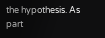the hypothesis. As part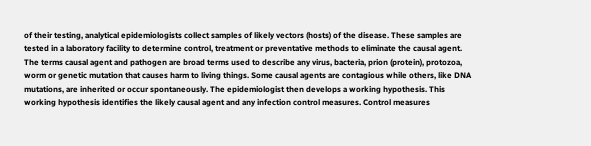of their testing, analytical epidemiologists collect samples of likely vectors (hosts) of the disease. These samples are tested in a laboratory facility to determine control, treatment or preventative methods to eliminate the causal agent. The terms causal agent and pathogen are broad terms used to describe any virus, bacteria, prion (protein), protozoa, worm or genetic mutation that causes harm to living things. Some causal agents are contagious while others, like DNA mutations, are inherited or occur spontaneously. The epidemiologist then develops a working hypothesis. This working hypothesis identifies the likely causal agent and any infection control measures. Control measures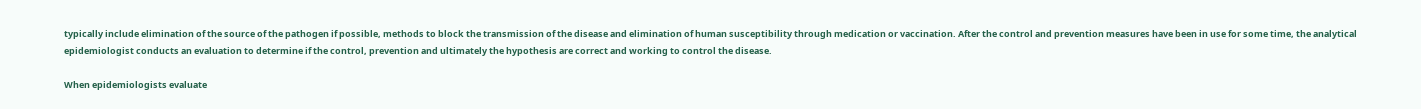typically include elimination of the source of the pathogen if possible, methods to block the transmission of the disease and elimination of human susceptibility through medication or vaccination. After the control and prevention measures have been in use for some time, the analytical epidemiologist conducts an evaluation to determine if the control, prevention and ultimately the hypothesis are correct and working to control the disease.

When epidemiologists evaluate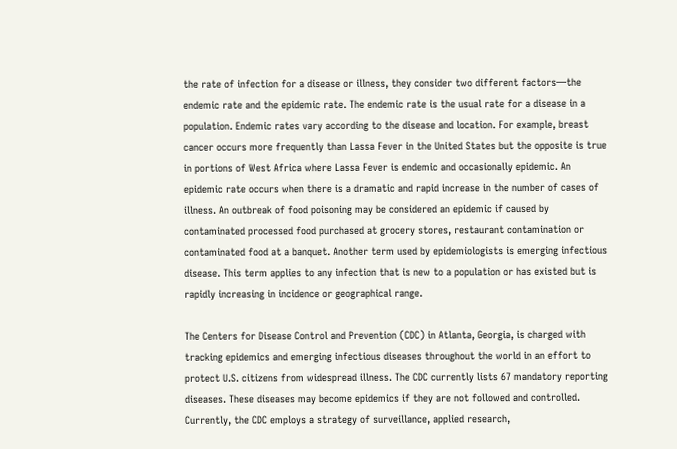the rate of infection for a disease or illness, they consider two different factors—the endemic rate and the epidemic rate. The endemic rate is the usual rate for a disease in a population. Endemic rates vary according to the disease and location. For example, breast cancer occurs more frequently than Lassa Fever in the United States but the opposite is true in portions of West Africa where Lassa Fever is endemic and occasionally epidemic. An epidemic rate occurs when there is a dramatic and rapid increase in the number of cases of illness. An outbreak of food poisoning may be considered an epidemic if caused by contaminated processed food purchased at grocery stores, restaurant contamination or contaminated food at a banquet. Another term used by epidemiologists is emerging infectious disease. This term applies to any infection that is new to a population or has existed but is rapidly increasing in incidence or geographical range.

The Centers for Disease Control and Prevention (CDC) in Atlanta, Georgia, is charged with tracking epidemics and emerging infectious diseases throughout the world in an effort to protect U.S. citizens from widespread illness. The CDC currently lists 67 mandatory reporting diseases. These diseases may become epidemics if they are not followed and controlled. Currently, the CDC employs a strategy of surveillance, applied research,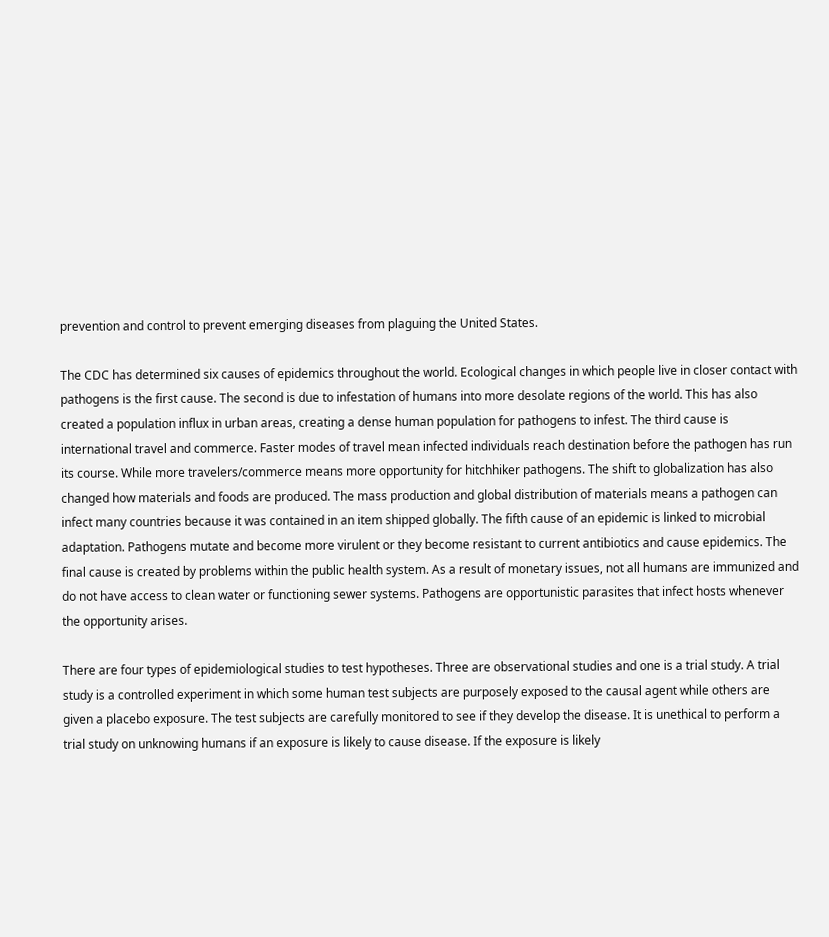prevention and control to prevent emerging diseases from plaguing the United States.

The CDC has determined six causes of epidemics throughout the world. Ecological changes in which people live in closer contact with pathogens is the first cause. The second is due to infestation of humans into more desolate regions of the world. This has also created a population influx in urban areas, creating a dense human population for pathogens to infest. The third cause is international travel and commerce. Faster modes of travel mean infected individuals reach destination before the pathogen has run its course. While more travelers/commerce means more opportunity for hitchhiker pathogens. The shift to globalization has also changed how materials and foods are produced. The mass production and global distribution of materials means a pathogen can infect many countries because it was contained in an item shipped globally. The fifth cause of an epidemic is linked to microbial adaptation. Pathogens mutate and become more virulent or they become resistant to current antibiotics and cause epidemics. The final cause is created by problems within the public health system. As a result of monetary issues, not all humans are immunized and do not have access to clean water or functioning sewer systems. Pathogens are opportunistic parasites that infect hosts whenever the opportunity arises.

There are four types of epidemiological studies to test hypotheses. Three are observational studies and one is a trial study. A trial study is a controlled experiment in which some human test subjects are purposely exposed to the causal agent while others are given a placebo exposure. The test subjects are carefully monitored to see if they develop the disease. It is unethical to perform a trial study on unknowing humans if an exposure is likely to cause disease. If the exposure is likely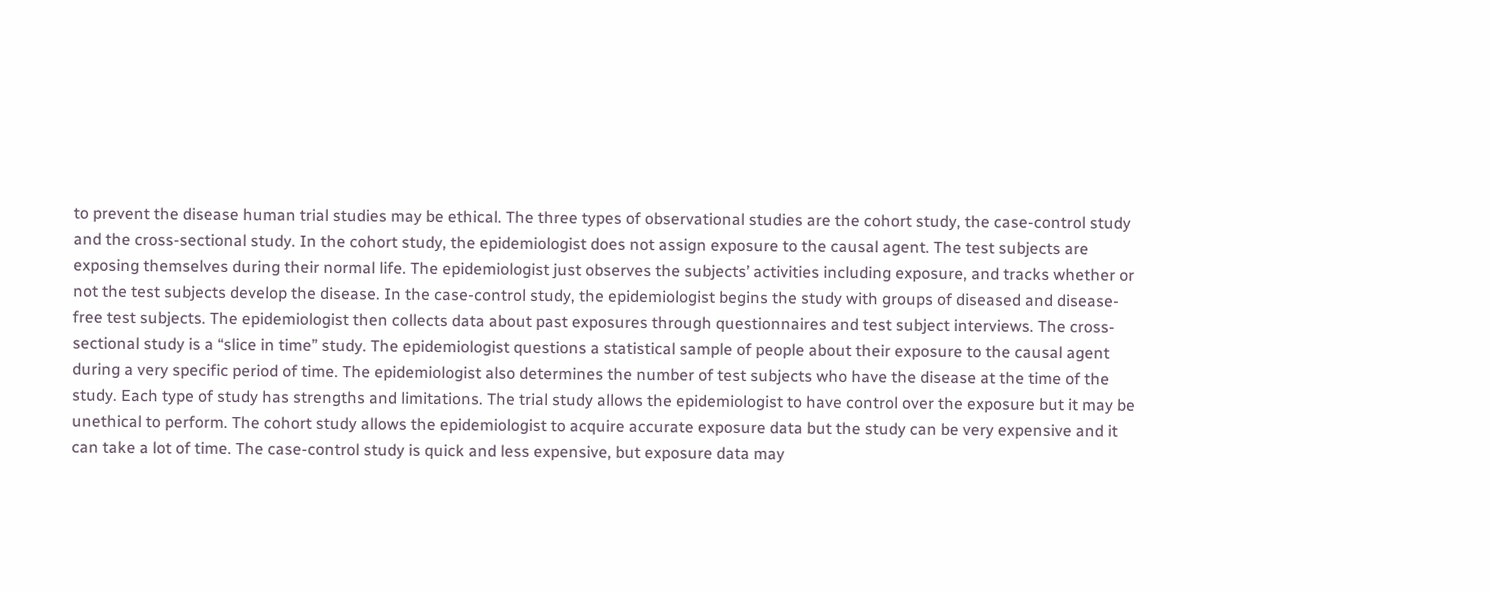to prevent the disease human trial studies may be ethical. The three types of observational studies are the cohort study, the case-control study and the cross-sectional study. In the cohort study, the epidemiologist does not assign exposure to the causal agent. The test subjects are exposing themselves during their normal life. The epidemiologist just observes the subjects’ activities including exposure, and tracks whether or not the test subjects develop the disease. In the case-control study, the epidemiologist begins the study with groups of diseased and disease-free test subjects. The epidemiologist then collects data about past exposures through questionnaires and test subject interviews. The cross-sectional study is a “slice in time” study. The epidemiologist questions a statistical sample of people about their exposure to the causal agent during a very specific period of time. The epidemiologist also determines the number of test subjects who have the disease at the time of the study. Each type of study has strengths and limitations. The trial study allows the epidemiologist to have control over the exposure but it may be unethical to perform. The cohort study allows the epidemiologist to acquire accurate exposure data but the study can be very expensive and it can take a lot of time. The case-control study is quick and less expensive, but exposure data may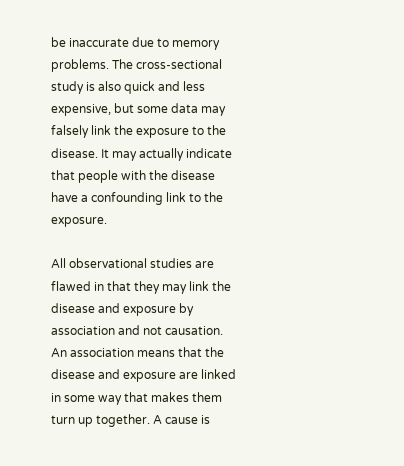be inaccurate due to memory problems. The cross-sectional study is also quick and less expensive, but some data may falsely link the exposure to the disease. It may actually indicate that people with the disease have a confounding link to the exposure.

All observational studies are flawed in that they may link the disease and exposure by association and not causation. An association means that the disease and exposure are linked in some way that makes them turn up together. A cause is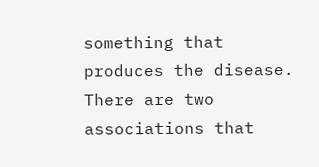something that produces the disease. There are two associations that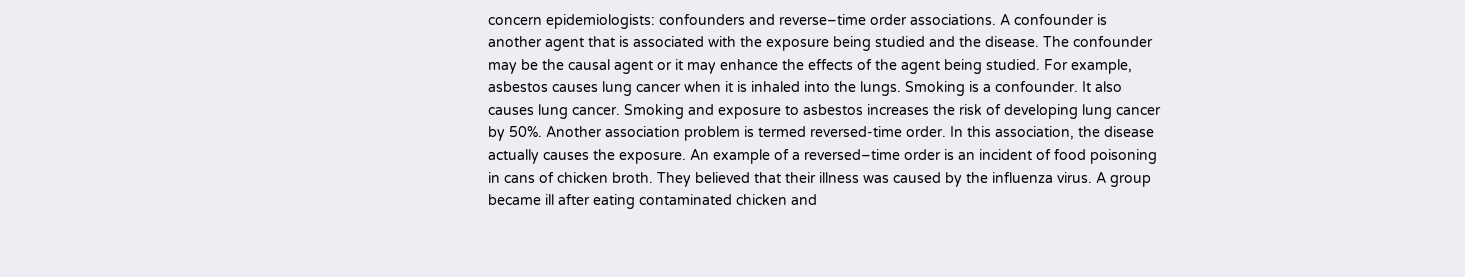concern epidemiologists: confounders and reverse–time order associations. A confounder is another agent that is associated with the exposure being studied and the disease. The confounder may be the causal agent or it may enhance the effects of the agent being studied. For example, asbestos causes lung cancer when it is inhaled into the lungs. Smoking is a confounder. It also causes lung cancer. Smoking and exposure to asbestos increases the risk of developing lung cancer by 50%. Another association problem is termed reversed-time order. In this association, the disease actually causes the exposure. An example of a reversed–time order is an incident of food poisoning in cans of chicken broth. They believed that their illness was caused by the influenza virus. A group became ill after eating contaminated chicken and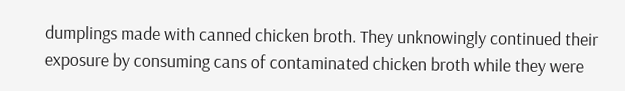dumplings made with canned chicken broth. They unknowingly continued their exposure by consuming cans of contaminated chicken broth while they were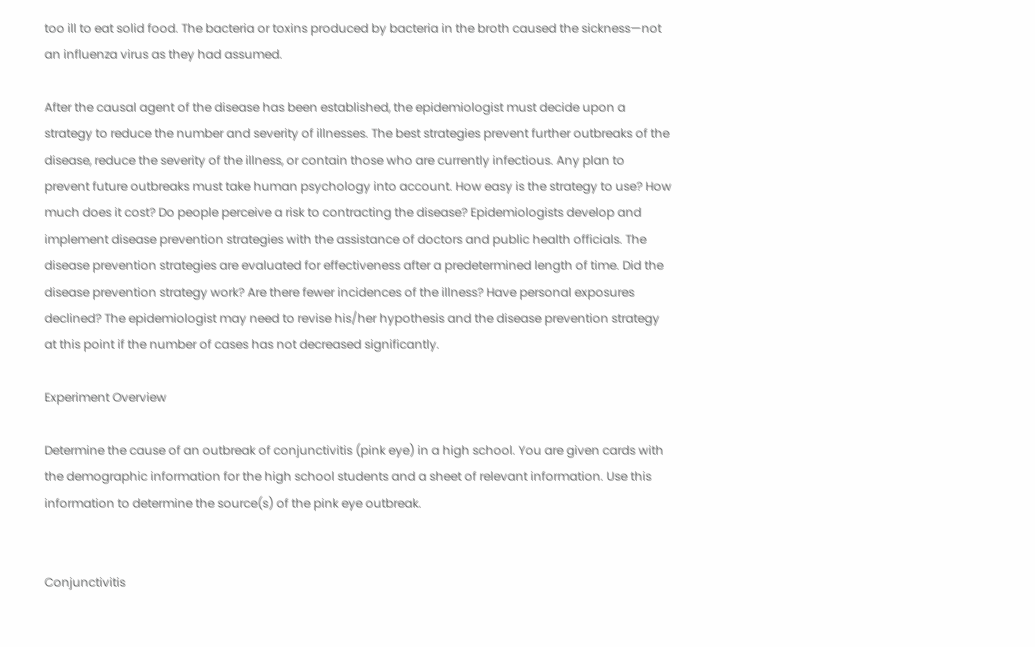too ill to eat solid food. The bacteria or toxins produced by bacteria in the broth caused the sickness—not an influenza virus as they had assumed.

After the causal agent of the disease has been established, the epidemiologist must decide upon a strategy to reduce the number and severity of illnesses. The best strategies prevent further outbreaks of the disease, reduce the severity of the illness, or contain those who are currently infectious. Any plan to prevent future outbreaks must take human psychology into account. How easy is the strategy to use? How much does it cost? Do people perceive a risk to contracting the disease? Epidemiologists develop and implement disease prevention strategies with the assistance of doctors and public health officials. The disease prevention strategies are evaluated for effectiveness after a predetermined length of time. Did the disease prevention strategy work? Are there fewer incidences of the illness? Have personal exposures declined? The epidemiologist may need to revise his/her hypothesis and the disease prevention strategy at this point if the number of cases has not decreased significantly.

Experiment Overview

Determine the cause of an outbreak of conjunctivitis (pink eye) in a high school. You are given cards with the demographic information for the high school students and a sheet of relevant information. Use this information to determine the source(s) of the pink eye outbreak.


Conjunctivitis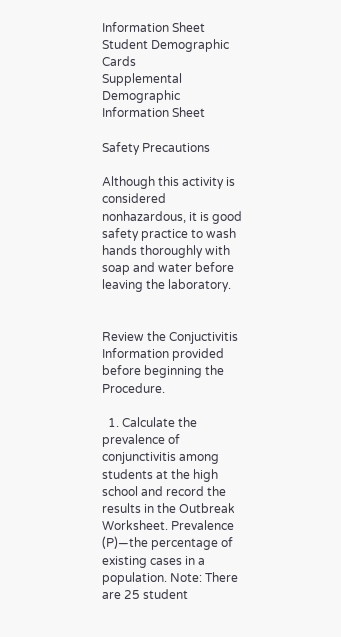Information Sheet
Student Demographic Cards
Supplemental Demographic Information Sheet

Safety Precautions

Although this activity is considered nonhazardous, it is good safety practice to wash hands thoroughly with soap and water before leaving the laboratory.


Review the Conjuctivitis Information provided before beginning the Procedure.

  1. Calculate the prevalence of conjunctivitis among students at the high school and record the results in the Outbreak Worksheet. Prevalence (P)—the percentage of existing cases in a population. Note: There are 25 student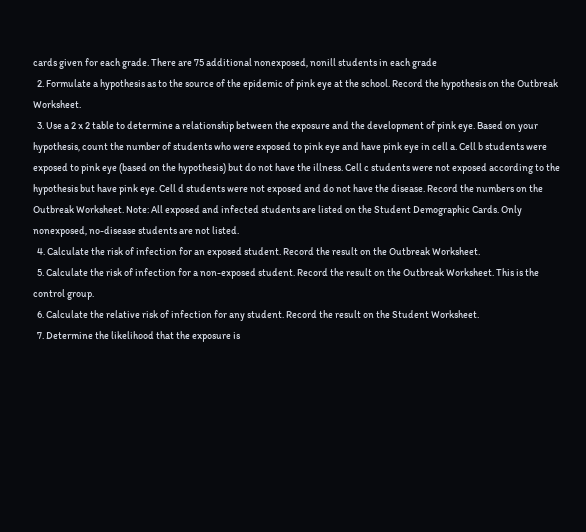cards given for each grade. There are 75 additional nonexposed, nonill students in each grade
  2. Formulate a hypothesis as to the source of the epidemic of pink eye at the school. Record the hypothesis on the Outbreak Worksheet.
  3. Use a 2 x 2 table to determine a relationship between the exposure and the development of pink eye. Based on your hypothesis, count the number of students who were exposed to pink eye and have pink eye in cell a. Cell b students were exposed to pink eye (based on the hypothesis) but do not have the illness. Cell c students were not exposed according to the hypothesis but have pink eye. Cell d students were not exposed and do not have the disease. Record the numbers on the Outbreak Worksheet. Note: All exposed and infected students are listed on the Student Demographic Cards. Only nonexposed, no-disease students are not listed.
  4. Calculate the risk of infection for an exposed student. Record the result on the Outbreak Worksheet.
  5. Calculate the risk of infection for a non-exposed student. Record the result on the Outbreak Worksheet. This is the control group.
  6. Calculate the relative risk of infection for any student. Record the result on the Student Worksheet.
  7. Determine the likelihood that the exposure is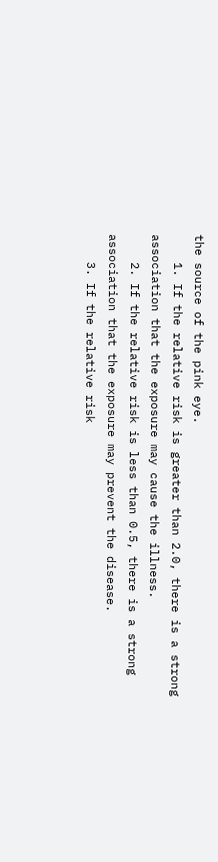the source of the pink eye.
    1. If the relative risk is greater than 2.0, there is a strong association that the exposure may cause the illness.
    2. If the relative risk is less than 0.5, there is a strong association that the exposure may prevent the disease.
    3. If the relative risk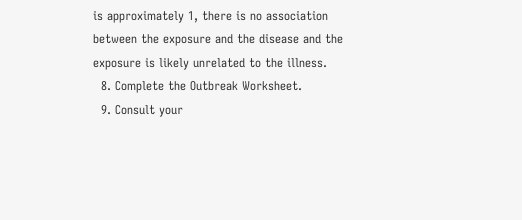is approximately 1, there is no association between the exposure and the disease and the exposure is likely unrelated to the illness.
  8. Complete the Outbreak Worksheet.
  9. Consult your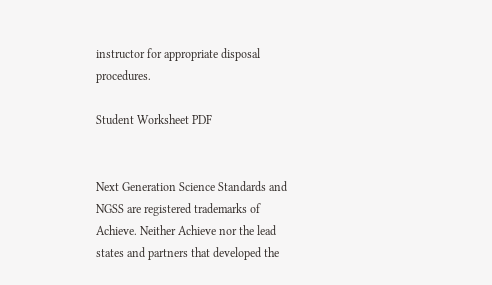instructor for appropriate disposal procedures.

Student Worksheet PDF


Next Generation Science Standards and NGSS are registered trademarks of Achieve. Neither Achieve nor the lead states and partners that developed the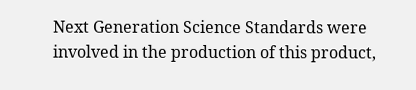Next Generation Science Standards were involved in the production of this product,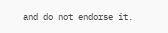and do not endorse it.